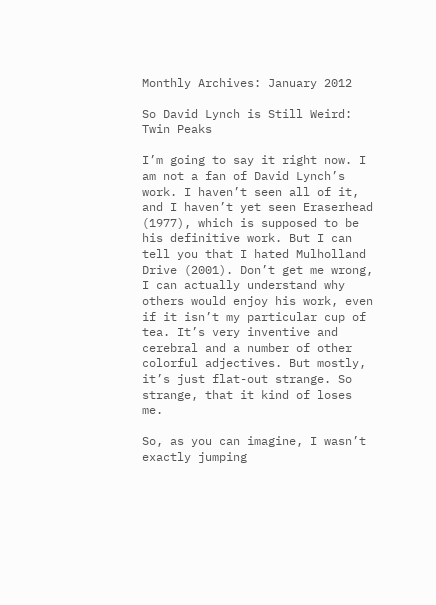Monthly Archives: January 2012

So David Lynch is Still Weird: Twin Peaks

I’m going to say it right now. I am not a fan of David Lynch’s work. I haven’t seen all of it, and I haven’t yet seen Eraserhead (1977), which is supposed to be his definitive work. But I can tell you that I hated Mulholland Drive (2001). Don’t get me wrong, I can actually understand why others would enjoy his work, even if it isn’t my particular cup of tea. It’s very inventive and cerebral and a number of other colorful adjectives. But mostly, it’s just flat-out strange. So strange, that it kind of loses me.

So, as you can imagine, I wasn’t exactly jumping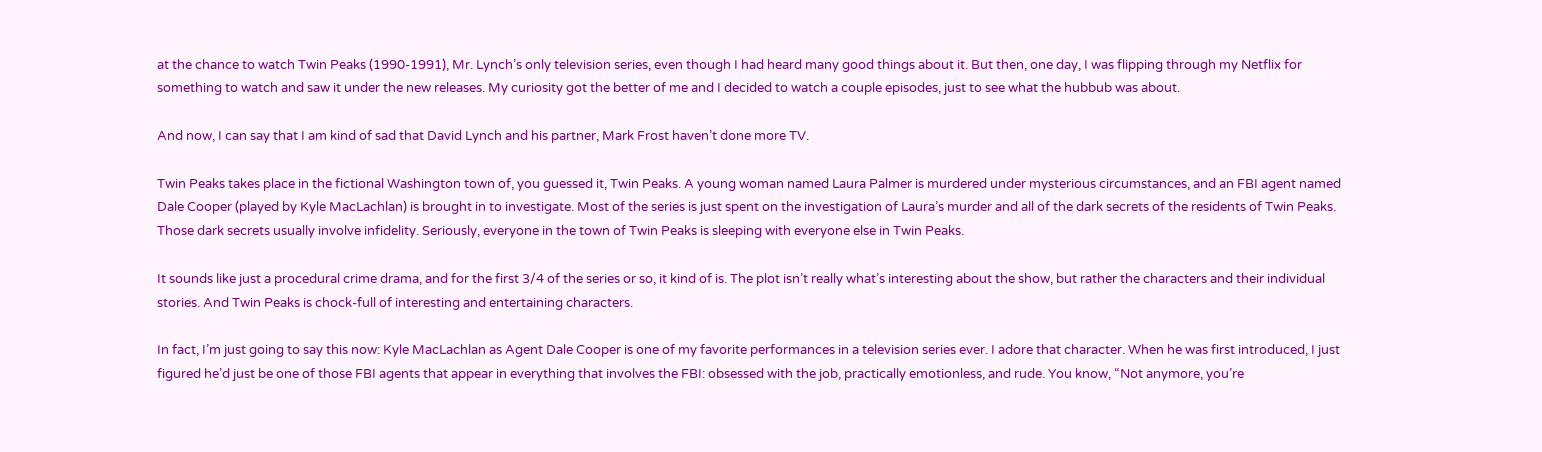at the chance to watch Twin Peaks (1990-1991), Mr. Lynch’s only television series, even though I had heard many good things about it. But then, one day, I was flipping through my Netflix for something to watch and saw it under the new releases. My curiosity got the better of me and I decided to watch a couple episodes, just to see what the hubbub was about.

And now, I can say that I am kind of sad that David Lynch and his partner, Mark Frost haven’t done more TV.

Twin Peaks takes place in the fictional Washington town of, you guessed it, Twin Peaks. A young woman named Laura Palmer is murdered under mysterious circumstances, and an FBI agent named Dale Cooper (played by Kyle MacLachlan) is brought in to investigate. Most of the series is just spent on the investigation of Laura’s murder and all of the dark secrets of the residents of Twin Peaks. Those dark secrets usually involve infidelity. Seriously, everyone in the town of Twin Peaks is sleeping with everyone else in Twin Peaks.

It sounds like just a procedural crime drama, and for the first 3/4 of the series or so, it kind of is. The plot isn’t really what’s interesting about the show, but rather the characters and their individual stories. And Twin Peaks is chock-full of interesting and entertaining characters.

In fact, I’m just going to say this now: Kyle MacLachlan as Agent Dale Cooper is one of my favorite performances in a television series ever. I adore that character. When he was first introduced, I just figured he’d just be one of those FBI agents that appear in everything that involves the FBI: obsessed with the job, practically emotionless, and rude. You know, “Not anymore, you’re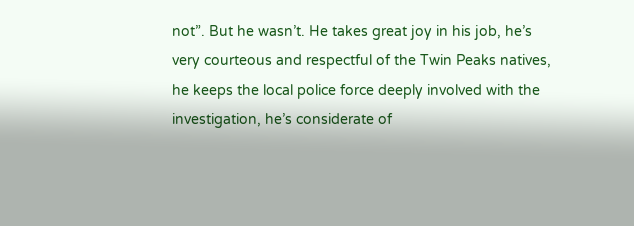not”. But he wasn’t. He takes great joy in his job, he’s very courteous and respectful of the Twin Peaks natives, he keeps the local police force deeply involved with the investigation, he’s considerate of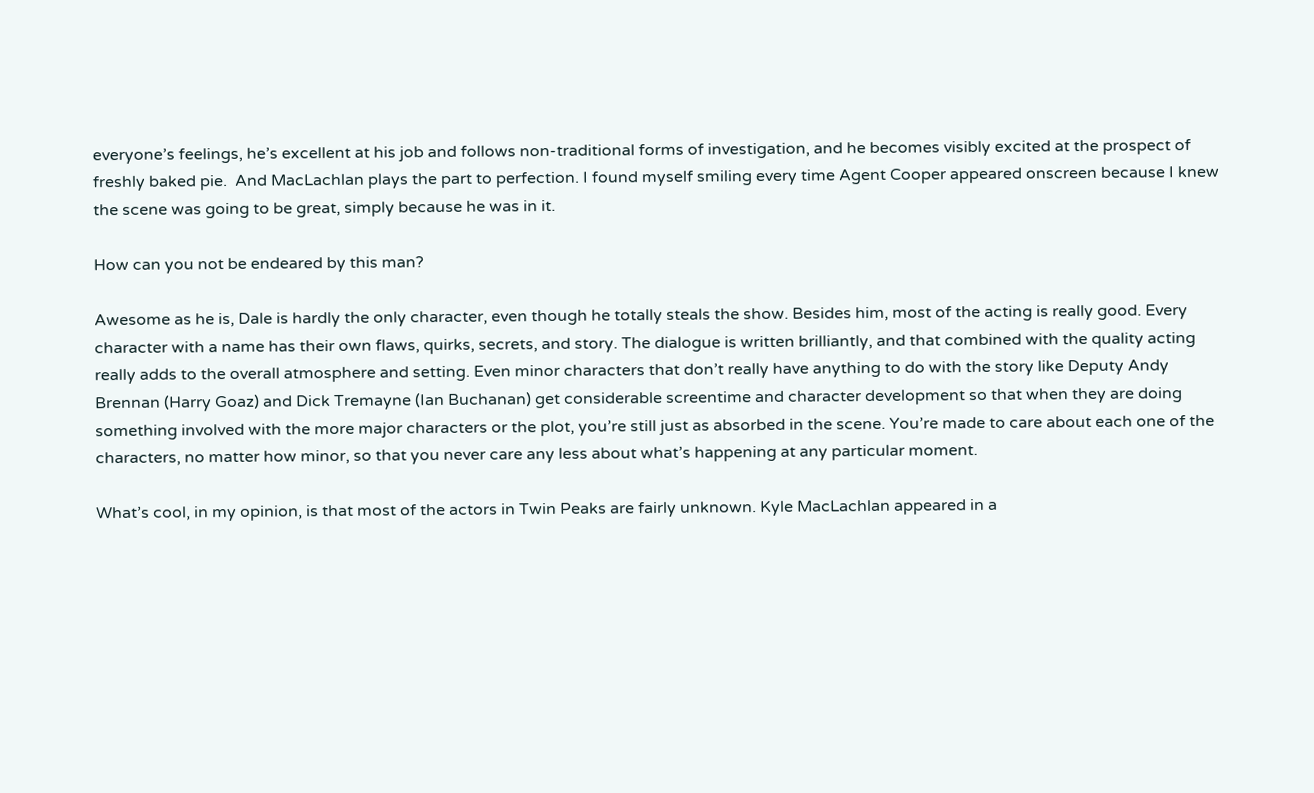everyone’s feelings, he’s excellent at his job and follows non-traditional forms of investigation, and he becomes visibly excited at the prospect of freshly baked pie.  And MacLachlan plays the part to perfection. I found myself smiling every time Agent Cooper appeared onscreen because I knew the scene was going to be great, simply because he was in it.

How can you not be endeared by this man?

Awesome as he is, Dale is hardly the only character, even though he totally steals the show. Besides him, most of the acting is really good. Every character with a name has their own flaws, quirks, secrets, and story. The dialogue is written brilliantly, and that combined with the quality acting really adds to the overall atmosphere and setting. Even minor characters that don’t really have anything to do with the story like Deputy Andy Brennan (Harry Goaz) and Dick Tremayne (Ian Buchanan) get considerable screentime and character development so that when they are doing something involved with the more major characters or the plot, you’re still just as absorbed in the scene. You’re made to care about each one of the characters, no matter how minor, so that you never care any less about what’s happening at any particular moment.

What’s cool, in my opinion, is that most of the actors in Twin Peaks are fairly unknown. Kyle MacLachlan appeared in a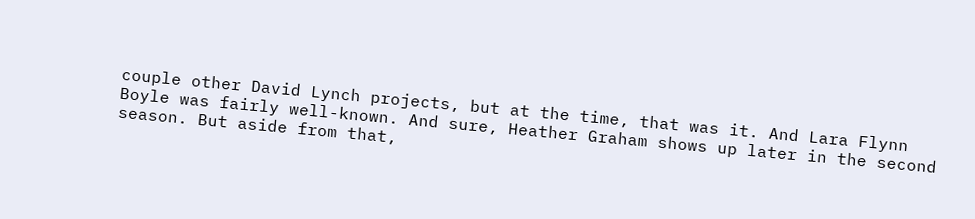couple other David Lynch projects, but at the time, that was it. And Lara Flynn Boyle was fairly well-known. And sure, Heather Graham shows up later in the second season. But aside from that,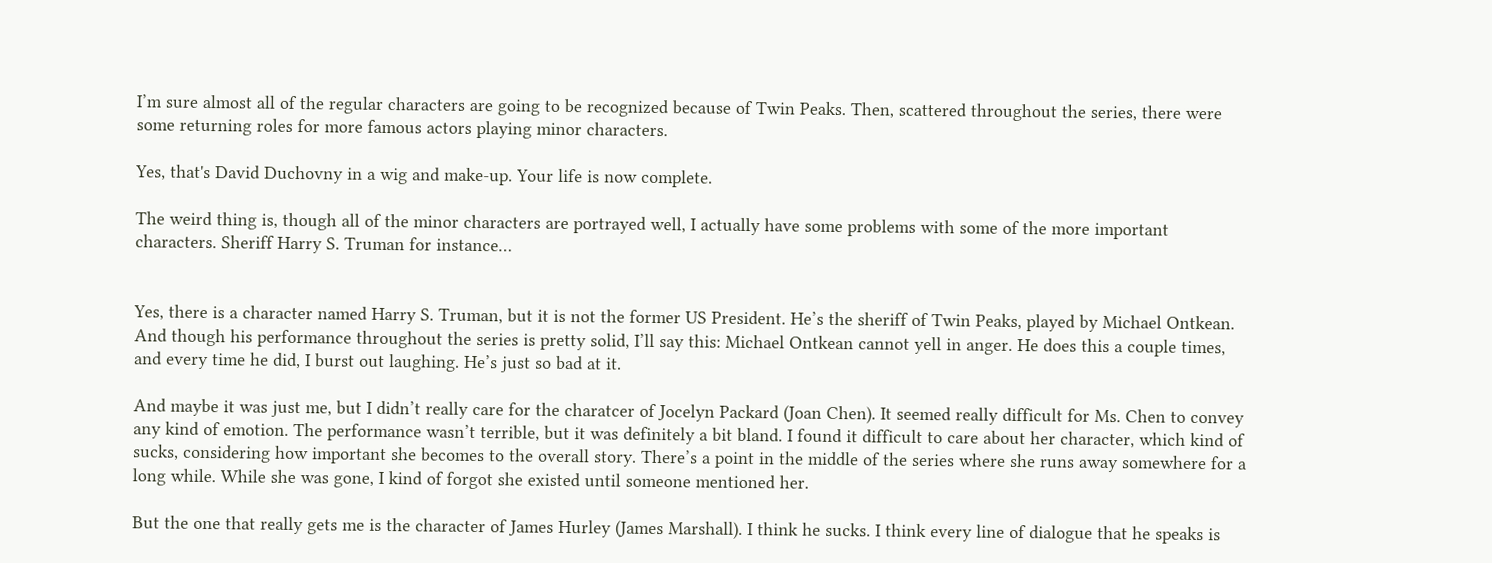I’m sure almost all of the regular characters are going to be recognized because of Twin Peaks. Then, scattered throughout the series, there were some returning roles for more famous actors playing minor characters.

Yes, that's David Duchovny in a wig and make-up. Your life is now complete.

The weird thing is, though all of the minor characters are portrayed well, I actually have some problems with some of the more important characters. Sheriff Harry S. Truman for instance…


Yes, there is a character named Harry S. Truman, but it is not the former US President. He’s the sheriff of Twin Peaks, played by Michael Ontkean. And though his performance throughout the series is pretty solid, I’ll say this: Michael Ontkean cannot yell in anger. He does this a couple times, and every time he did, I burst out laughing. He’s just so bad at it.

And maybe it was just me, but I didn’t really care for the charatcer of Jocelyn Packard (Joan Chen). It seemed really difficult for Ms. Chen to convey any kind of emotion. The performance wasn’t terrible, but it was definitely a bit bland. I found it difficult to care about her character, which kind of sucks, considering how important she becomes to the overall story. There’s a point in the middle of the series where she runs away somewhere for a long while. While she was gone, I kind of forgot she existed until someone mentioned her.

But the one that really gets me is the character of James Hurley (James Marshall). I think he sucks. I think every line of dialogue that he speaks is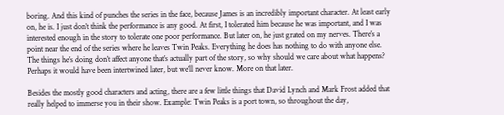boring. And this kind of punches the series in the face, because James is an incredibly important character. At least early on, he is. I just don’t think the performance is any good. At first, I tolerated him because he was important, and I was interested enough in the story to tolerate one poor performance. But later on, he just grated on my nerves. There’s a point near the end of the series where he leaves Twin Peaks. Everything he does has nothing to do with anyone else. The things he’s doing don’t affect anyone that’s actually part of the story, so why should we care about what happens? Perhaps it would have been intertwined later, but we’ll never know. More on that later.

Besides the mostly good characters and acting, there are a few little things that David Lynch and Mark Frost added that really helped to immerse you in their show. Example: Twin Peaks is a port town, so throughout the day,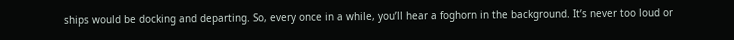ships would be docking and departing. So, every once in a while, you’ll hear a foghorn in the background. It’s never too loud or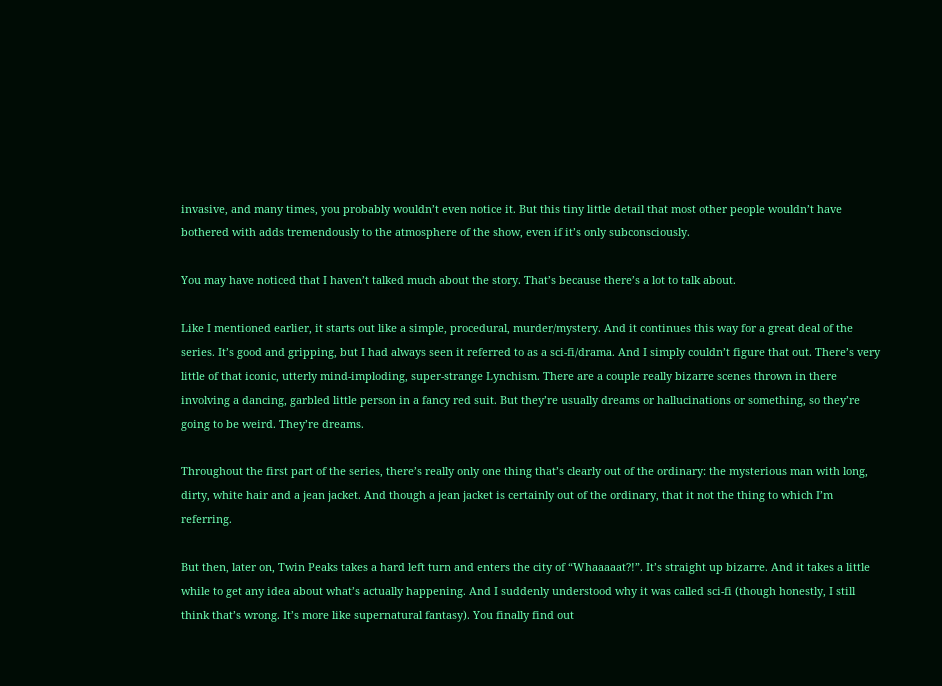invasive, and many times, you probably wouldn’t even notice it. But this tiny little detail that most other people wouldn’t have bothered with adds tremendously to the atmosphere of the show, even if it’s only subconsciously.

You may have noticed that I haven’t talked much about the story. That’s because there’s a lot to talk about.

Like I mentioned earlier, it starts out like a simple, procedural, murder/mystery. And it continues this way for a great deal of the series. It’s good and gripping, but I had always seen it referred to as a sci-fi/drama. And I simply couldn’t figure that out. There’s very little of that iconic, utterly mind-imploding, super-strange Lynchism. There are a couple really bizarre scenes thrown in there involving a dancing, garbled little person in a fancy red suit. But they’re usually dreams or hallucinations or something, so they’re going to be weird. They’re dreams.

Throughout the first part of the series, there’s really only one thing that’s clearly out of the ordinary: the mysterious man with long, dirty, white hair and a jean jacket. And though a jean jacket is certainly out of the ordinary, that it not the thing to which I’m referring.

But then, later on, Twin Peaks takes a hard left turn and enters the city of “Whaaaaat?!”. It’s straight up bizarre. And it takes a little while to get any idea about what’s actually happening. And I suddenly understood why it was called sci-fi (though honestly, I still think that’s wrong. It’s more like supernatural fantasy). You finally find out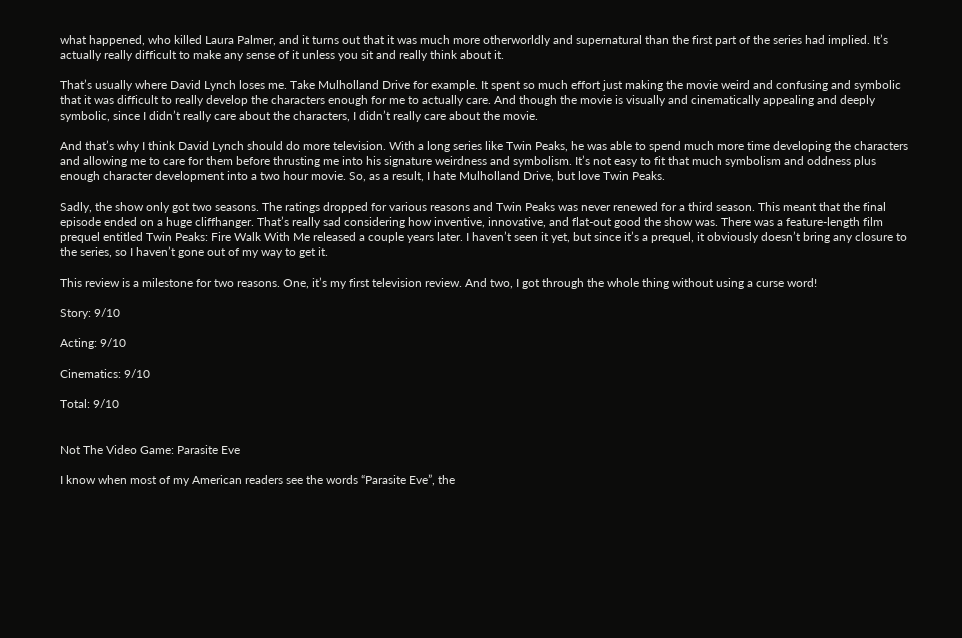what happened, who killed Laura Palmer, and it turns out that it was much more otherworldly and supernatural than the first part of the series had implied. It’s actually really difficult to make any sense of it unless you sit and really think about it.

That’s usually where David Lynch loses me. Take Mulholland Drive for example. It spent so much effort just making the movie weird and confusing and symbolic that it was difficult to really develop the characters enough for me to actually care. And though the movie is visually and cinematically appealing and deeply symbolic, since I didn’t really care about the characters, I didn’t really care about the movie.

And that’s why I think David Lynch should do more television. With a long series like Twin Peaks, he was able to spend much more time developing the characters and allowing me to care for them before thrusting me into his signature weirdness and symbolism. It’s not easy to fit that much symbolism and oddness plus enough character development into a two hour movie. So, as a result, I hate Mulholland Drive, but love Twin Peaks.

Sadly, the show only got two seasons. The ratings dropped for various reasons and Twin Peaks was never renewed for a third season. This meant that the final episode ended on a huge cliffhanger. That’s really sad considering how inventive, innovative, and flat-out good the show was. There was a feature-length film prequel entitled Twin Peaks: Fire Walk With Me released a couple years later. I haven’t seen it yet, but since it’s a prequel, it obviously doesn’t bring any closure to the series, so I haven’t gone out of my way to get it.

This review is a milestone for two reasons. One, it’s my first television review. And two, I got through the whole thing without using a curse word!

Story: 9/10

Acting: 9/10

Cinematics: 9/10

Total: 9/10


Not The Video Game: Parasite Eve

I know when most of my American readers see the words “Parasite Eve”, the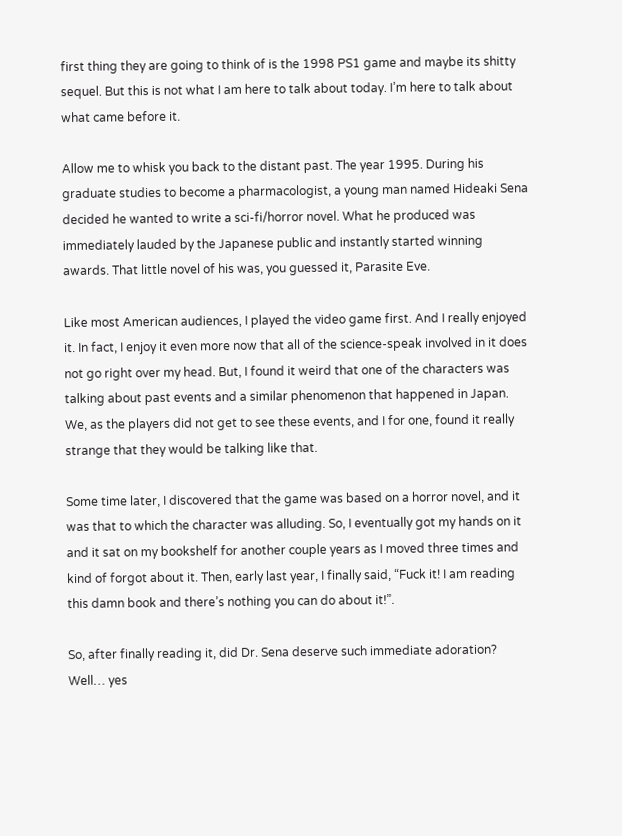first thing they are going to think of is the 1998 PS1 game and maybe its shitty sequel. But this is not what I am here to talk about today. I’m here to talk about what came before it.

Allow me to whisk you back to the distant past. The year 1995. During his graduate studies to become a pharmacologist, a young man named Hideaki Sena decided he wanted to write a sci-fi/horror novel. What he produced was immediately lauded by the Japanese public and instantly started winning awards. That little novel of his was, you guessed it, Parasite Eve.

Like most American audiences, I played the video game first. And I really enjoyed it. In fact, I enjoy it even more now that all of the science-speak involved in it does not go right over my head. But, I found it weird that one of the characters was talking about past events and a similar phenomenon that happened in Japan. We, as the players did not get to see these events, and I for one, found it really strange that they would be talking like that.

Some time later, I discovered that the game was based on a horror novel, and it was that to which the character was alluding. So, I eventually got my hands on it and it sat on my bookshelf for another couple years as I moved three times and kind of forgot about it. Then, early last year, I finally said, “Fuck it! I am reading this damn book and there’s nothing you can do about it!”.

So, after finally reading it, did Dr. Sena deserve such immediate adoration? Well… yes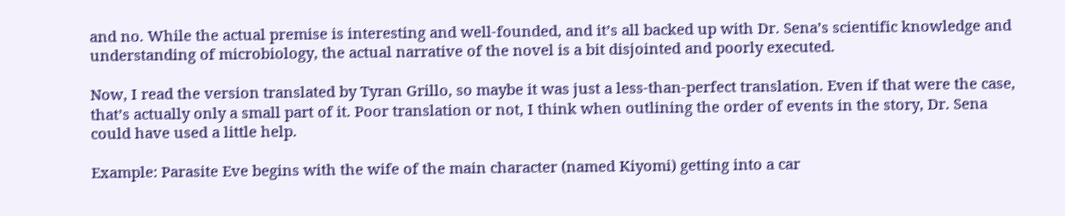and no. While the actual premise is interesting and well-founded, and it’s all backed up with Dr. Sena’s scientific knowledge and understanding of microbiology, the actual narrative of the novel is a bit disjointed and poorly executed.

Now, I read the version translated by Tyran Grillo, so maybe it was just a less-than-perfect translation. Even if that were the case, that’s actually only a small part of it. Poor translation or not, I think when outlining the order of events in the story, Dr. Sena could have used a little help.

Example: Parasite Eve begins with the wife of the main character (named Kiyomi) getting into a car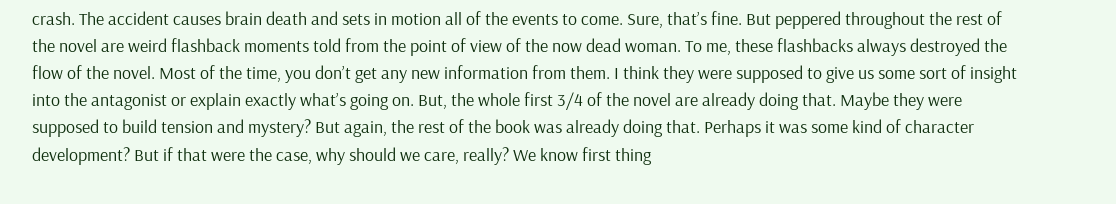crash. The accident causes brain death and sets in motion all of the events to come. Sure, that’s fine. But peppered throughout the rest of the novel are weird flashback moments told from the point of view of the now dead woman. To me, these flashbacks always destroyed the flow of the novel. Most of the time, you don’t get any new information from them. I think they were supposed to give us some sort of insight into the antagonist or explain exactly what’s going on. But, the whole first 3/4 of the novel are already doing that. Maybe they were supposed to build tension and mystery? But again, the rest of the book was already doing that. Perhaps it was some kind of character development? But if that were the case, why should we care, really? We know first thing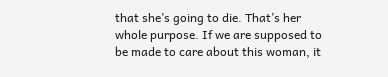that she’s going to die. That’s her whole purpose. If we are supposed to be made to care about this woman, it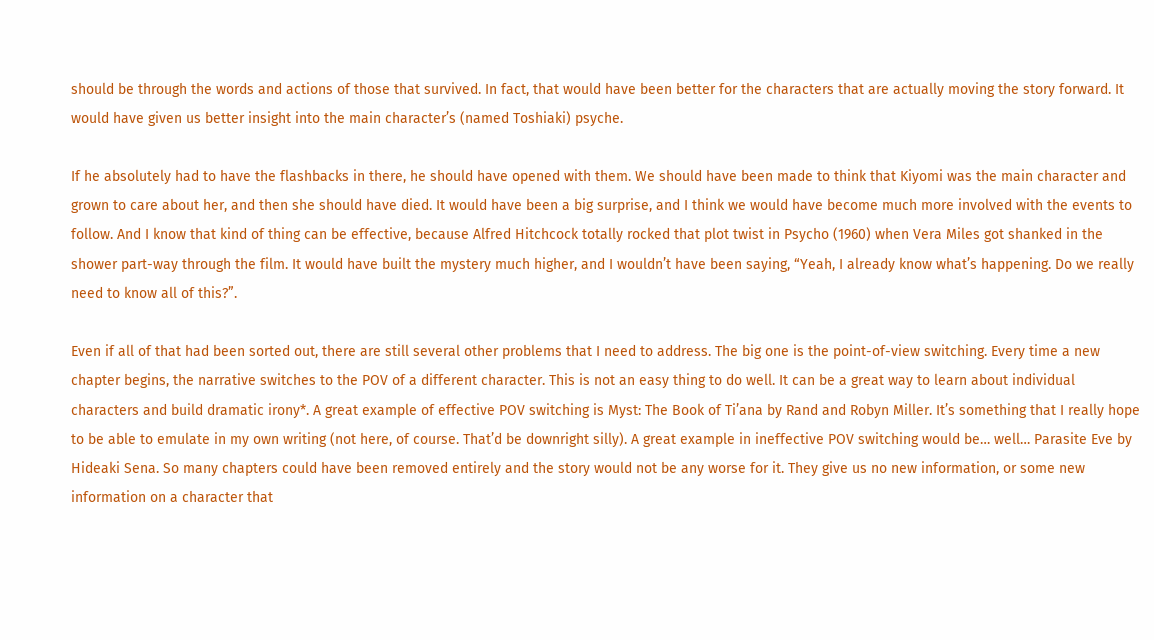should be through the words and actions of those that survived. In fact, that would have been better for the characters that are actually moving the story forward. It would have given us better insight into the main character’s (named Toshiaki) psyche.

If he absolutely had to have the flashbacks in there, he should have opened with them. We should have been made to think that Kiyomi was the main character and grown to care about her, and then she should have died. It would have been a big surprise, and I think we would have become much more involved with the events to follow. And I know that kind of thing can be effective, because Alfred Hitchcock totally rocked that plot twist in Psycho (1960) when Vera Miles got shanked in the shower part-way through the film. It would have built the mystery much higher, and I wouldn’t have been saying, “Yeah, I already know what’s happening. Do we really need to know all of this?”.

Even if all of that had been sorted out, there are still several other problems that I need to address. The big one is the point-of-view switching. Every time a new chapter begins, the narrative switches to the POV of a different character. This is not an easy thing to do well. It can be a great way to learn about individual characters and build dramatic irony*. A great example of effective POV switching is Myst: The Book of Ti’ana by Rand and Robyn Miller. It’s something that I really hope to be able to emulate in my own writing (not here, of course. That’d be downright silly). A great example in ineffective POV switching would be… well… Parasite Eve by Hideaki Sena. So many chapters could have been removed entirely and the story would not be any worse for it. They give us no new information, or some new information on a character that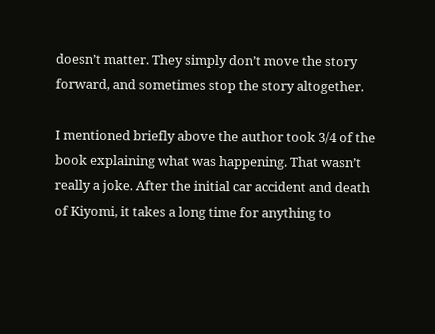doesn’t matter. They simply don’t move the story forward, and sometimes stop the story altogether.

I mentioned briefly above the author took 3/4 of the book explaining what was happening. That wasn’t really a joke. After the initial car accident and death of Kiyomi, it takes a long time for anything to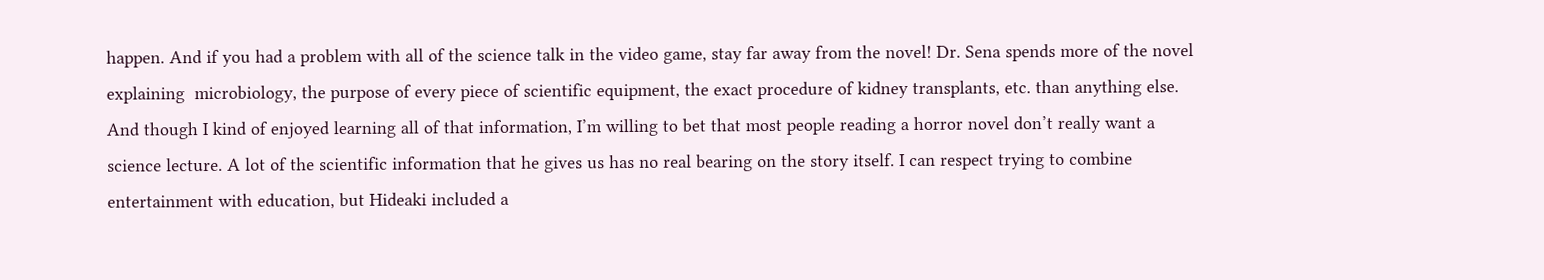happen. And if you had a problem with all of the science talk in the video game, stay far away from the novel! Dr. Sena spends more of the novel explaining  microbiology, the purpose of every piece of scientific equipment, the exact procedure of kidney transplants, etc. than anything else. And though I kind of enjoyed learning all of that information, I’m willing to bet that most people reading a horror novel don’t really want a science lecture. A lot of the scientific information that he gives us has no real bearing on the story itself. I can respect trying to combine entertainment with education, but Hideaki included a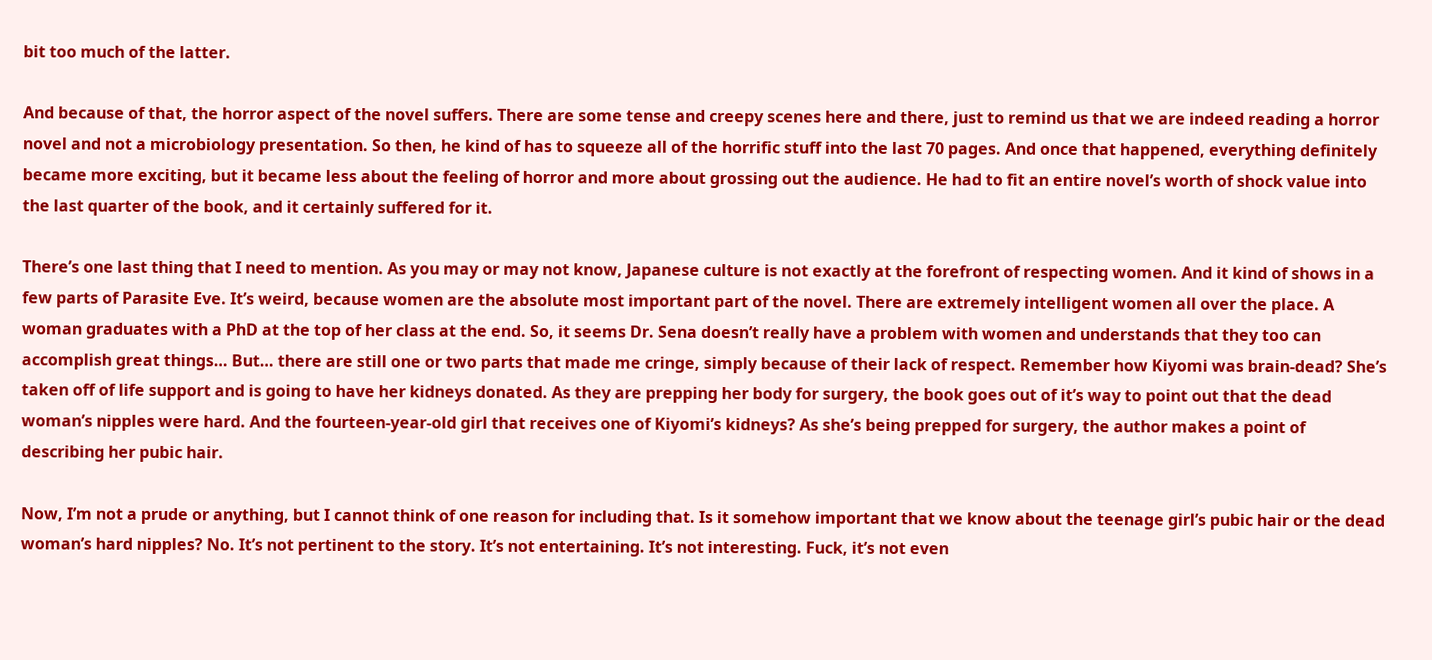bit too much of the latter.

And because of that, the horror aspect of the novel suffers. There are some tense and creepy scenes here and there, just to remind us that we are indeed reading a horror novel and not a microbiology presentation. So then, he kind of has to squeeze all of the horrific stuff into the last 70 pages. And once that happened, everything definitely became more exciting, but it became less about the feeling of horror and more about grossing out the audience. He had to fit an entire novel’s worth of shock value into the last quarter of the book, and it certainly suffered for it.

There’s one last thing that I need to mention. As you may or may not know, Japanese culture is not exactly at the forefront of respecting women. And it kind of shows in a few parts of Parasite Eve. It’s weird, because women are the absolute most important part of the novel. There are extremely intelligent women all over the place. A woman graduates with a PhD at the top of her class at the end. So, it seems Dr. Sena doesn’t really have a problem with women and understands that they too can accomplish great things… But… there are still one or two parts that made me cringe, simply because of their lack of respect. Remember how Kiyomi was brain-dead? She’s taken off of life support and is going to have her kidneys donated. As they are prepping her body for surgery, the book goes out of it’s way to point out that the dead woman’s nipples were hard. And the fourteen-year-old girl that receives one of Kiyomi’s kidneys? As she’s being prepped for surgery, the author makes a point of describing her pubic hair.

Now, I’m not a prude or anything, but I cannot think of one reason for including that. Is it somehow important that we know about the teenage girl’s pubic hair or the dead woman’s hard nipples? No. It’s not pertinent to the story. It’s not entertaining. It’s not interesting. Fuck, it’s not even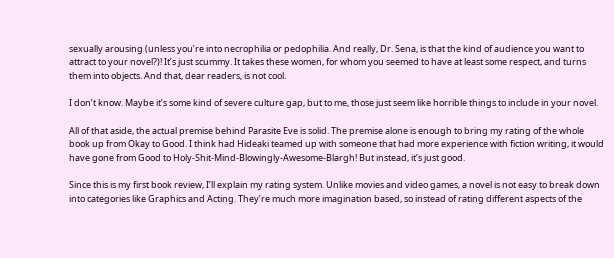sexually arousing (unless you’re into necrophilia or pedophilia. And really, Dr. Sena, is that the kind of audience you want to attract to your novel?)! It’s just scummy. It takes these women, for whom you seemed to have at least some respect, and turns them into objects. And that, dear readers, is not cool.

I don’t know. Maybe it’s some kind of severe culture gap, but to me, those just seem like horrible things to include in your novel.

All of that aside, the actual premise behind Parasite Eve is solid. The premise alone is enough to bring my rating of the whole book up from Okay to Good. I think had Hideaki teamed up with someone that had more experience with fiction writing, it would have gone from Good to Holy-Shit-Mind-Blowingly-Awesome-Blargh! But instead, it’s just good.

Since this is my first book review, I’ll explain my rating system. Unlike movies and video games, a novel is not easy to break down into categories like Graphics and Acting. They’re much more imagination based, so instead of rating different aspects of the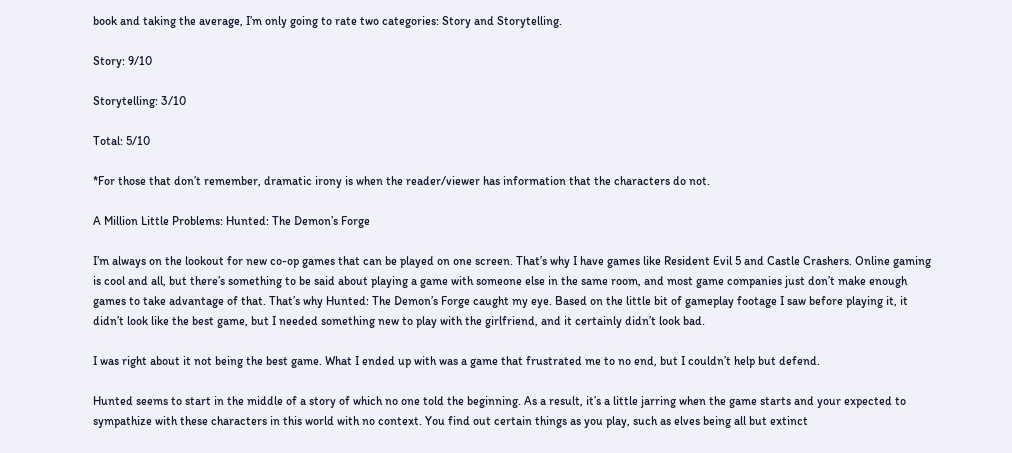book and taking the average, I’m only going to rate two categories: Story and Storytelling.

Story: 9/10

Storytelling: 3/10

Total: 5/10

*For those that don’t remember, dramatic irony is when the reader/viewer has information that the characters do not.

A Million Little Problems: Hunted: The Demon’s Forge

I’m always on the lookout for new co-op games that can be played on one screen. That’s why I have games like Resident Evil 5 and Castle Crashers. Online gaming is cool and all, but there’s something to be said about playing a game with someone else in the same room, and most game companies just don’t make enough games to take advantage of that. That’s why Hunted: The Demon’s Forge caught my eye. Based on the little bit of gameplay footage I saw before playing it, it didn’t look like the best game, but I needed something new to play with the girlfriend, and it certainly didn’t look bad.

I was right about it not being the best game. What I ended up with was a game that frustrated me to no end, but I couldn’t help but defend.

Hunted seems to start in the middle of a story of which no one told the beginning. As a result, it’s a little jarring when the game starts and your expected to sympathize with these characters in this world with no context. You find out certain things as you play, such as elves being all but extinct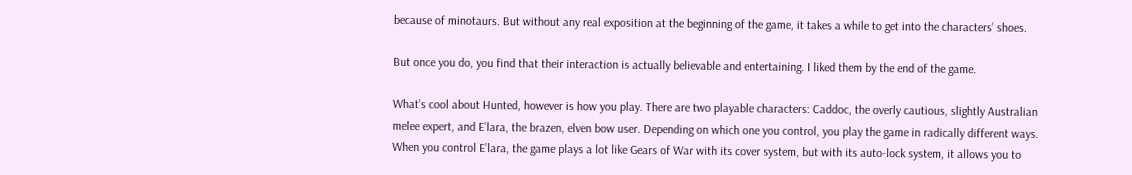because of minotaurs. But without any real exposition at the beginning of the game, it takes a while to get into the characters’ shoes.

But once you do, you find that their interaction is actually believable and entertaining. I liked them by the end of the game.

What’s cool about Hunted, however is how you play. There are two playable characters: Caddoc, the overly cautious, slightly Australian melee expert, and E’lara, the brazen, elven bow user. Depending on which one you control, you play the game in radically different ways. When you control E’lara, the game plays a lot like Gears of War with its cover system, but with its auto-lock system, it allows you to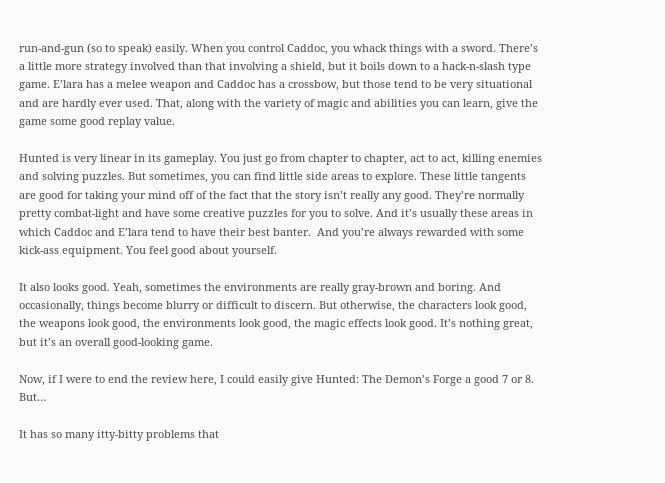run-and-gun (so to speak) easily. When you control Caddoc, you whack things with a sword. There’s a little more strategy involved than that involving a shield, but it boils down to a hack-n-slash type game. E’lara has a melee weapon and Caddoc has a crossbow, but those tend to be very situational and are hardly ever used. That, along with the variety of magic and abilities you can learn, give the game some good replay value.

Hunted is very linear in its gameplay. You just go from chapter to chapter, act to act, killing enemies and solving puzzles. But sometimes, you can find little side areas to explore. These little tangents are good for taking your mind off of the fact that the story isn’t really any good. They’re normally pretty combat-light and have some creative puzzles for you to solve. And it’s usually these areas in which Caddoc and E’lara tend to have their best banter.  And you’re always rewarded with some kick-ass equipment. You feel good about yourself.

It also looks good. Yeah, sometimes the environments are really gray-brown and boring. And occasionally, things become blurry or difficult to discern. But otherwise, the characters look good, the weapons look good, the environments look good, the magic effects look good. It’s nothing great, but it’s an overall good-looking game.

Now, if I were to end the review here, I could easily give Hunted: The Demon’s Forge a good 7 or 8. But…

It has so many itty-bitty problems that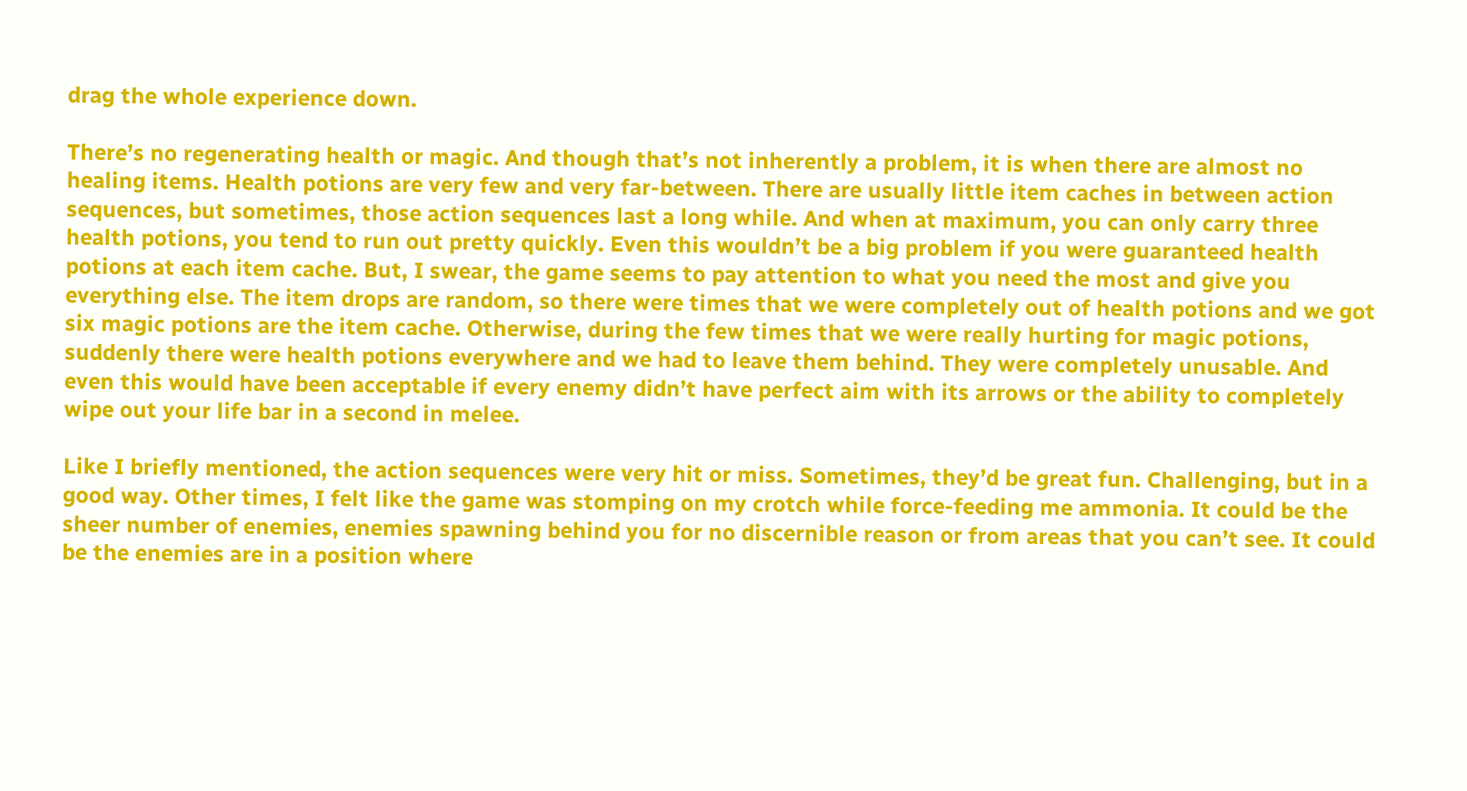drag the whole experience down.

There’s no regenerating health or magic. And though that’s not inherently a problem, it is when there are almost no healing items. Health potions are very few and very far-between. There are usually little item caches in between action sequences, but sometimes, those action sequences last a long while. And when at maximum, you can only carry three health potions, you tend to run out pretty quickly. Even this wouldn’t be a big problem if you were guaranteed health potions at each item cache. But, I swear, the game seems to pay attention to what you need the most and give you everything else. The item drops are random, so there were times that we were completely out of health potions and we got six magic potions are the item cache. Otherwise, during the few times that we were really hurting for magic potions, suddenly there were health potions everywhere and we had to leave them behind. They were completely unusable. And even this would have been acceptable if every enemy didn’t have perfect aim with its arrows or the ability to completely wipe out your life bar in a second in melee.

Like I briefly mentioned, the action sequences were very hit or miss. Sometimes, they’d be great fun. Challenging, but in a good way. Other times, I felt like the game was stomping on my crotch while force-feeding me ammonia. It could be the sheer number of enemies, enemies spawning behind you for no discernible reason or from areas that you can’t see. It could be the enemies are in a position where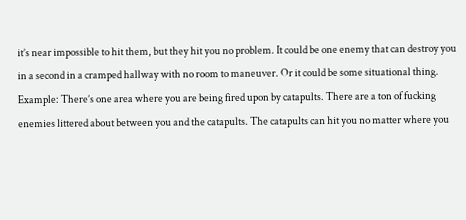it’s near impossible to hit them, but they hit you no problem. It could be one enemy that can destroy you in a second in a cramped hallway with no room to maneuver. Or it could be some situational thing. Example: There’s one area where you are being fired upon by catapults. There are a ton of fucking enemies littered about between you and the catapults. The catapults can hit you no matter where you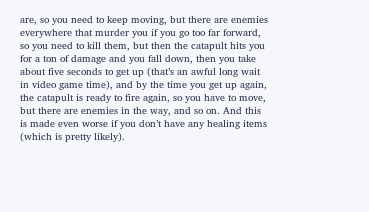are, so you need to keep moving, but there are enemies everywhere that murder you if you go too far forward, so you need to kill them, but then the catapult hits you for a ton of damage and you fall down, then you take about five seconds to get up (that’s an awful long wait in video game time), and by the time you get up again, the catapult is ready to fire again, so you have to move, but there are enemies in the way, and so on. And this is made even worse if you don’t have any healing items (which is pretty likely).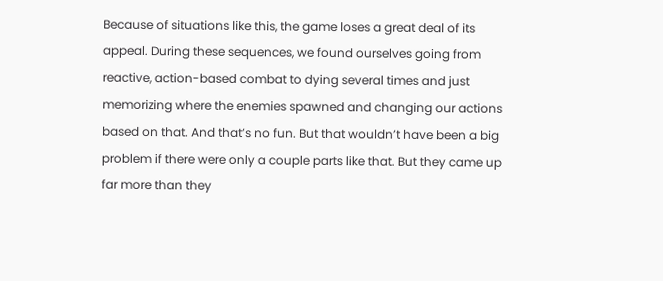Because of situations like this, the game loses a great deal of its appeal. During these sequences, we found ourselves going from reactive, action-based combat to dying several times and just memorizing where the enemies spawned and changing our actions based on that. And that’s no fun. But that wouldn’t have been a big problem if there were only a couple parts like that. But they came up far more than they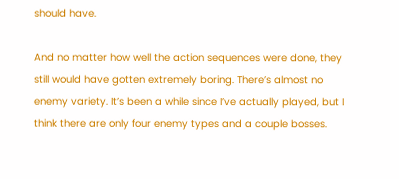should have.

And no matter how well the action sequences were done, they still would have gotten extremely boring. There’s almost no enemy variety. It’s been a while since I’ve actually played, but I think there are only four enemy types and a couple bosses.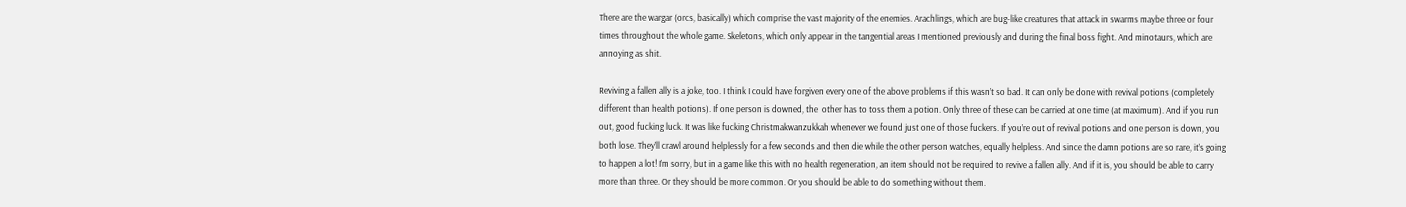There are the wargar (orcs, basically) which comprise the vast majority of the enemies. Arachlings, which are bug-like creatures that attack in swarms maybe three or four times throughout the whole game. Skeletons, which only appear in the tangential areas I mentioned previously and during the final boss fight. And minotaurs, which are annoying as shit.

Reviving a fallen ally is a joke, too. I think I could have forgiven every one of the above problems if this wasn’t so bad. It can only be done with revival potions (completely different than health potions). If one person is downed, the  other has to toss them a potion. Only three of these can be carried at one time (at maximum). And if you run out, good fucking luck. It was like fucking Christmakwanzukkah whenever we found just one of those fuckers. If you’re out of revival potions and one person is down, you both lose. They’ll crawl around helplessly for a few seconds and then die while the other person watches, equally helpless. And since the damn potions are so rare, it’s going to happen a lot! I’m sorry, but in a game like this with no health regeneration, an item should not be required to revive a fallen ally. And if it is, you should be able to carry more than three. Or they should be more common. Or you should be able to do something without them.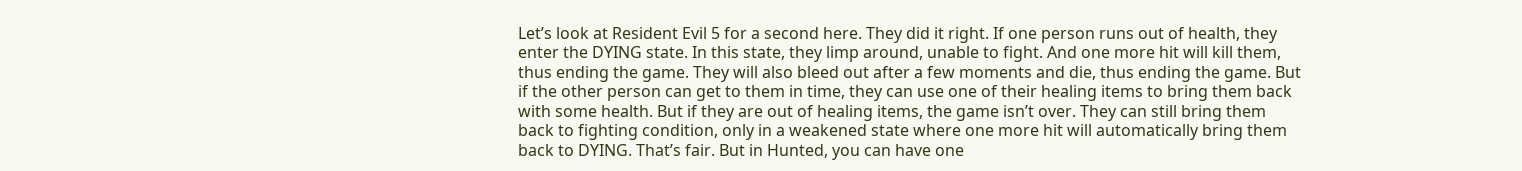Let’s look at Resident Evil 5 for a second here. They did it right. If one person runs out of health, they enter the DYING state. In this state, they limp around, unable to fight. And one more hit will kill them, thus ending the game. They will also bleed out after a few moments and die, thus ending the game. But if the other person can get to them in time, they can use one of their healing items to bring them back with some health. But if they are out of healing items, the game isn’t over. They can still bring them back to fighting condition, only in a weakened state where one more hit will automatically bring them back to DYING. That’s fair. But in Hunted, you can have one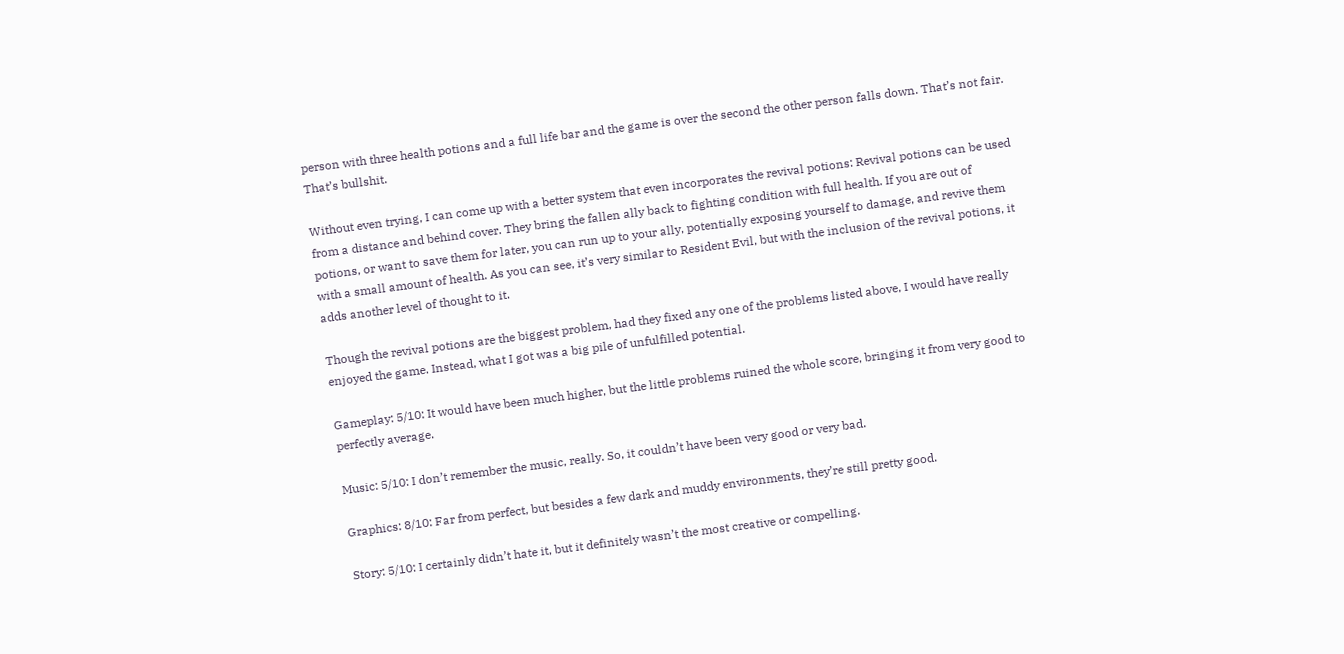person with three health potions and a full life bar and the game is over the second the other person falls down. That’s not fair. That’s bullshit.

Without even trying, I can come up with a better system that even incorporates the revival potions: Revival potions can be used from a distance and behind cover. They bring the fallen ally back to fighting condition with full health. If you are out of potions, or want to save them for later, you can run up to your ally, potentially exposing yourself to damage, and revive them with a small amount of health. As you can see, it’s very similar to Resident Evil, but with the inclusion of the revival potions, it adds another level of thought to it.

Though the revival potions are the biggest problem, had they fixed any one of the problems listed above, I would have really enjoyed the game. Instead, what I got was a big pile of unfulfilled potential.

Gameplay: 5/10: It would have been much higher, but the little problems ruined the whole score, bringing it from very good to perfectly average.

Music: 5/10: I don’t remember the music, really. So, it couldn’t have been very good or very bad.

Graphics: 8/10: Far from perfect, but besides a few dark and muddy environments, they’re still pretty good.

Story: 5/10: I certainly didn’t hate it, but it definitely wasn’t the most creative or compelling.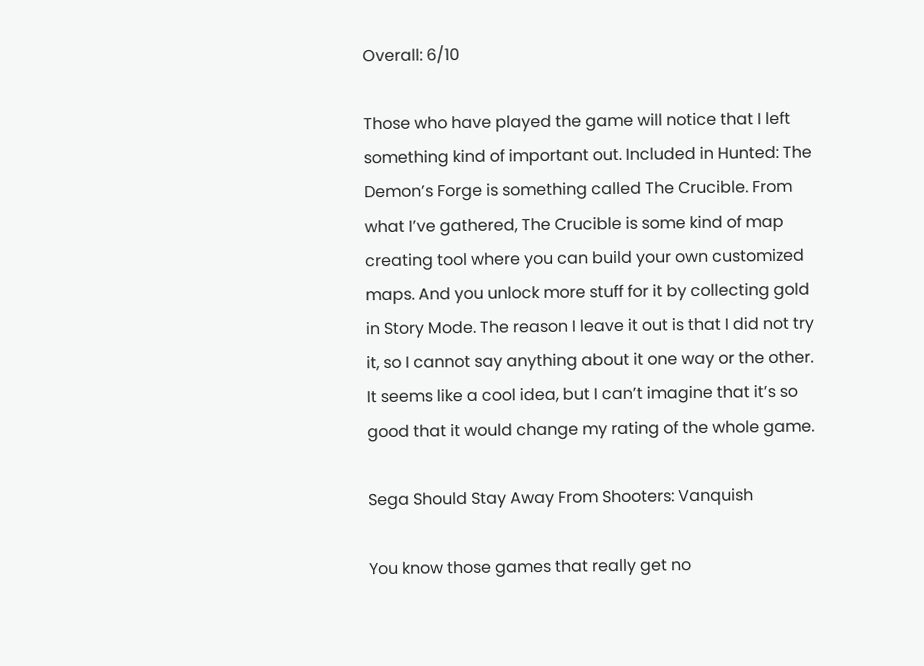Overall: 6/10

Those who have played the game will notice that I left something kind of important out. Included in Hunted: The Demon’s Forge is something called The Crucible. From what I’ve gathered, The Crucible is some kind of map creating tool where you can build your own customized maps. And you unlock more stuff for it by collecting gold in Story Mode. The reason I leave it out is that I did not try it, so I cannot say anything about it one way or the other. It seems like a cool idea, but I can’t imagine that it’s so good that it would change my rating of the whole game.

Sega Should Stay Away From Shooters: Vanquish

You know those games that really get no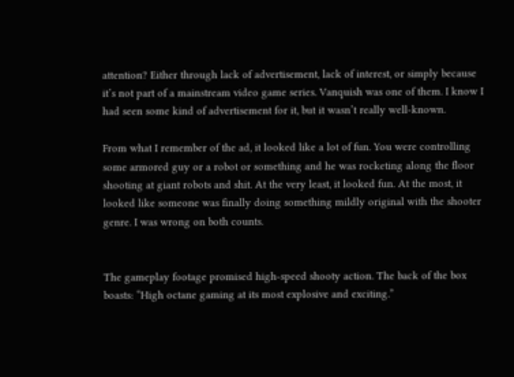attention? Either through lack of advertisement, lack of interest, or simply because it’s not part of a mainstream video game series. Vanquish was one of them. I know I had seen some kind of advertisement for it, but it wasn’t really well-known.

From what I remember of the ad, it looked like a lot of fun. You were controlling some armored guy or a robot or something and he was rocketing along the floor shooting at giant robots and shit. At the very least, it looked fun. At the most, it looked like someone was finally doing something mildly original with the shooter genre. I was wrong on both counts.


The gameplay footage promised high-speed shooty action. The back of the box boasts: “High octane gaming at its most explosive and exciting.”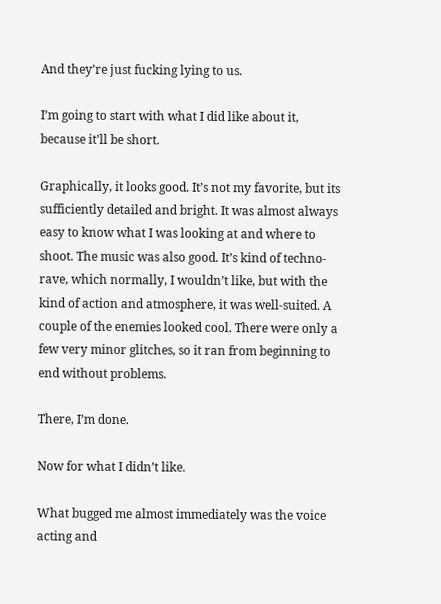And they’re just fucking lying to us.

I’m going to start with what I did like about it, because it’ll be short.

Graphically, it looks good. It’s not my favorite, but its sufficiently detailed and bright. It was almost always easy to know what I was looking at and where to shoot. The music was also good. It’s kind of techno-rave, which normally, I wouldn’t like, but with the kind of action and atmosphere, it was well-suited. A couple of the enemies looked cool. There were only a few very minor glitches, so it ran from beginning to end without problems.

There, I’m done.

Now for what I didn’t like.

What bugged me almost immediately was the voice acting and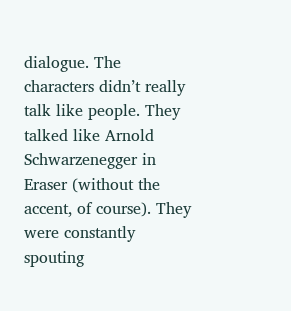dialogue. The characters didn’t really talk like people. They talked like Arnold Schwarzenegger in Eraser (without the accent, of course). They were constantly spouting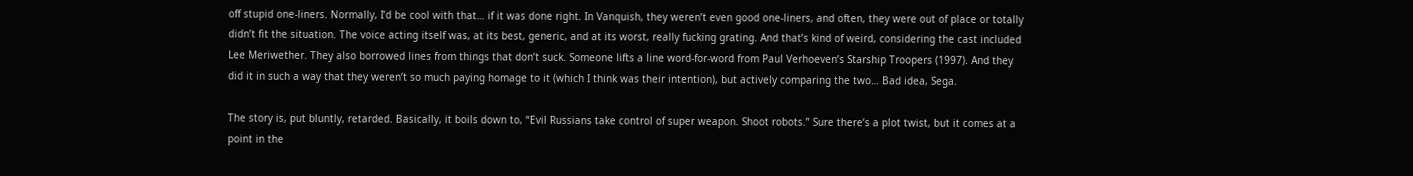off stupid one-liners. Normally, I’d be cool with that… if it was done right. In Vanquish, they weren’t even good one-liners, and often, they were out of place or totally didn’t fit the situation. The voice acting itself was, at its best, generic, and at its worst, really fucking grating. And that’s kind of weird, considering the cast included Lee Meriwether. They also borrowed lines from things that don’t suck. Someone lifts a line word-for-word from Paul Verhoeven’s Starship Troopers (1997). And they did it in such a way that they weren’t so much paying homage to it (which I think was their intention), but actively comparing the two… Bad idea, Sega.

The story is, put bluntly, retarded. Basically, it boils down to, “Evil Russians take control of super weapon. Shoot robots.” Sure there’s a plot twist, but it comes at a point in the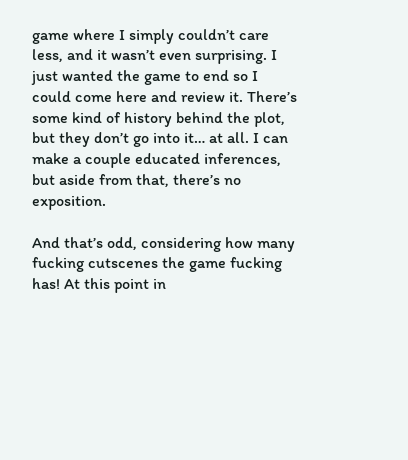game where I simply couldn’t care less, and it wasn’t even surprising. I just wanted the game to end so I could come here and review it. There’s some kind of history behind the plot, but they don’t go into it… at all. I can make a couple educated inferences, but aside from that, there’s no exposition.

And that’s odd, considering how many fucking cutscenes the game fucking has! At this point in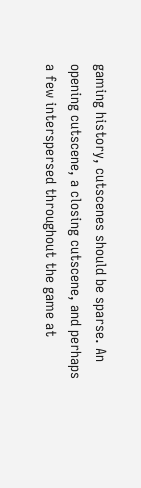gaming history, cutscenes should be sparse. An opening cutscene, a closing cutscene, and perhaps a few interspersed throughout the game at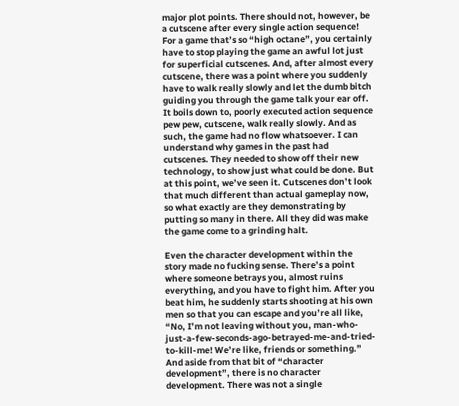major plot points. There should not, however, be a cutscene after every single action sequence! For a game that’s so “high octane”, you certainly have to stop playing the game an awful lot just for superficial cutscenes. And, after almost every cutscene, there was a point where you suddenly have to walk really slowly and let the dumb bitch guiding you through the game talk your ear off. It boils down to, poorly executed action sequence pew pew, cutscene, walk really slowly. And as such, the game had no flow whatsoever. I can understand why games in the past had cutscenes. They needed to show off their new technology, to show just what could be done. But at this point, we’ve seen it. Cutscenes don’t look that much different than actual gameplay now, so what exactly are they demonstrating by putting so many in there. All they did was make the game come to a grinding halt.

Even the character development within the story made no fucking sense. There’s a point where someone betrays you, almost ruins everything, and you have to fight him. After you beat him, he suddenly starts shooting at his own men so that you can escape and you’re all like, “No, I’m not leaving without you, man-who-just-a-few-seconds-ago-betrayed-me-and-tried-to-kill-me! We’re like, friends or something.” And aside from that bit of “character development”, there is no character development. There was not a single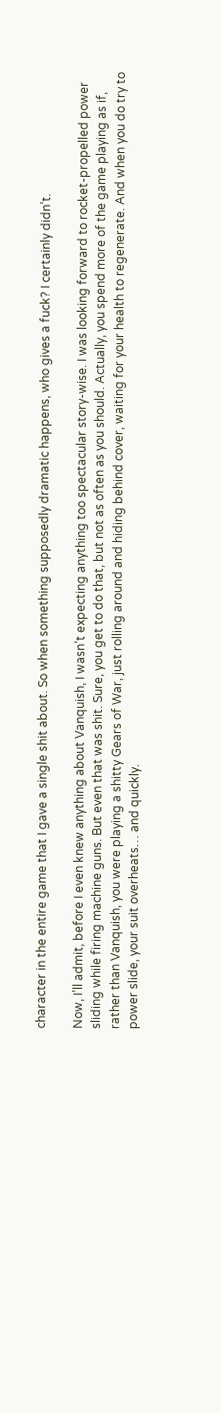character in the entire game that I gave a single shit about. So when something supposedly dramatic happens, who gives a fuck? I certainly didn’t.

Now, I’ll admit, before I even knew anything about Vanquish, I wasn’t expecting anything too spectacular story-wise. I was looking forward to rocket-propelled power sliding while firing machine guns. But even that was shit. Sure, you get to do that, but not as often as you should. Actually, you spend more of the game playing as if, rather than Vanquish, you were playing a shitty Gears of War, just rolling around and hiding behind cover, waiting for your health to regenerate. And when you do try to power slide, your suit overheats… and quickly.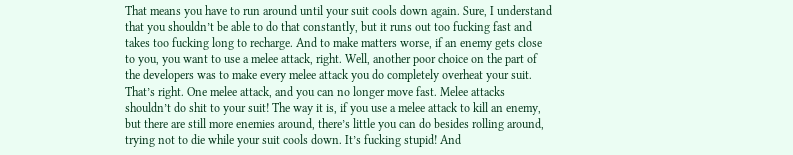That means you have to run around until your suit cools down again. Sure, I understand that you shouldn’t be able to do that constantly, but it runs out too fucking fast and takes too fucking long to recharge. And to make matters worse, if an enemy gets close to you, you want to use a melee attack, right. Well, another poor choice on the part of the developers was to make every melee attack you do completely overheat your suit. That’s right. One melee attack, and you can no longer move fast. Melee attacks shouldn’t do shit to your suit! The way it is, if you use a melee attack to kill an enemy, but there are still more enemies around, there’s little you can do besides rolling around, trying not to die while your suit cools down. It’s fucking stupid! And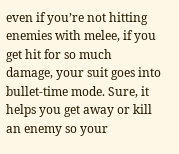even if you’re not hitting enemies with melee, if you get hit for so much damage, your suit goes into bullet-time mode. Sure, it helps you get away or kill an enemy so your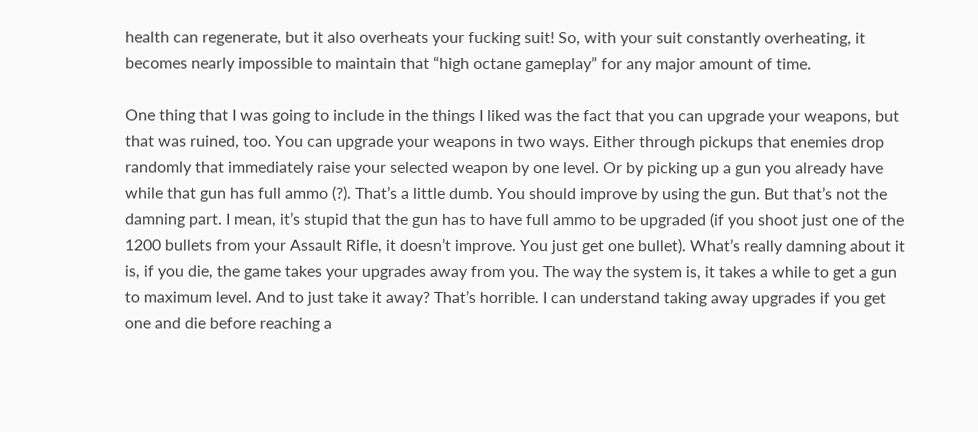health can regenerate, but it also overheats your fucking suit! So, with your suit constantly overheating, it becomes nearly impossible to maintain that “high octane gameplay” for any major amount of time.

One thing that I was going to include in the things I liked was the fact that you can upgrade your weapons, but that was ruined, too. You can upgrade your weapons in two ways. Either through pickups that enemies drop randomly that immediately raise your selected weapon by one level. Or by picking up a gun you already have while that gun has full ammo (?). That’s a little dumb. You should improve by using the gun. But that’s not the damning part. I mean, it’s stupid that the gun has to have full ammo to be upgraded (if you shoot just one of the 1200 bullets from your Assault Rifle, it doesn’t improve. You just get one bullet). What’s really damning about it is, if you die, the game takes your upgrades away from you. The way the system is, it takes a while to get a gun to maximum level. And to just take it away? That’s horrible. I can understand taking away upgrades if you get one and die before reaching a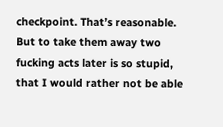checkpoint. That’s reasonable. But to take them away two fucking acts later is so stupid, that I would rather not be able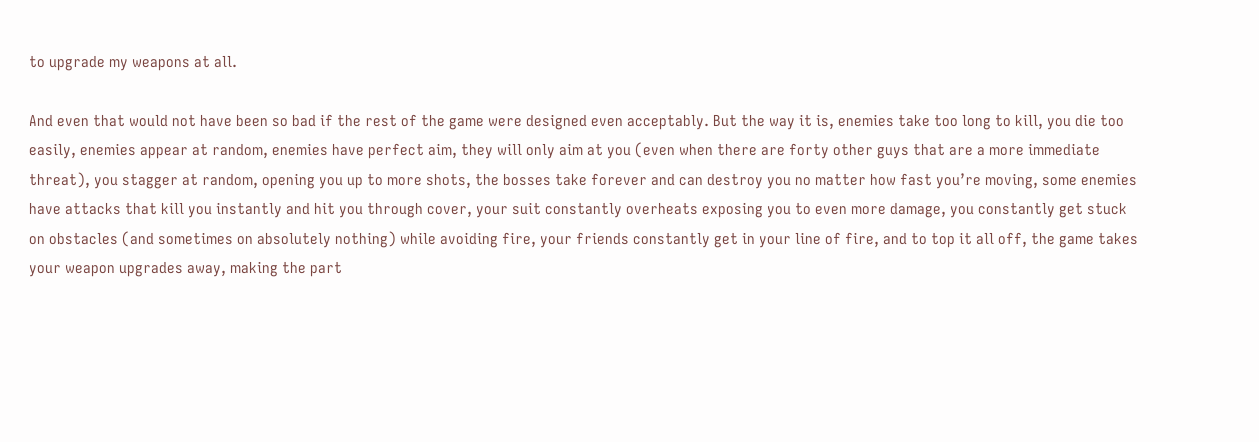to upgrade my weapons at all.

And even that would not have been so bad if the rest of the game were designed even acceptably. But the way it is, enemies take too long to kill, you die too easily, enemies appear at random, enemies have perfect aim, they will only aim at you (even when there are forty other guys that are a more immediate threat), you stagger at random, opening you up to more shots, the bosses take forever and can destroy you no matter how fast you’re moving, some enemies have attacks that kill you instantly and hit you through cover, your suit constantly overheats exposing you to even more damage, you constantly get stuck on obstacles (and sometimes on absolutely nothing) while avoiding fire, your friends constantly get in your line of fire, and to top it all off, the game takes your weapon upgrades away, making the part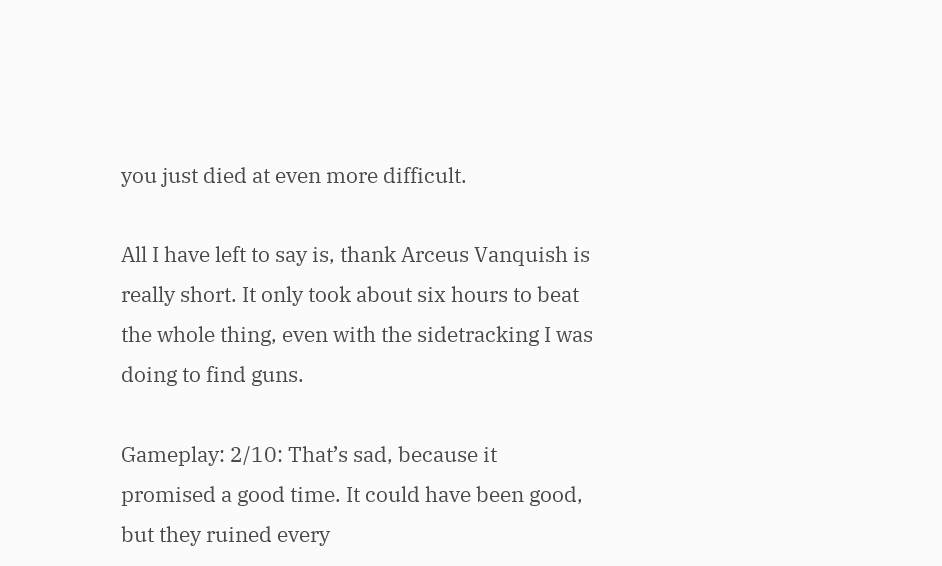you just died at even more difficult.

All I have left to say is, thank Arceus Vanquish is really short. It only took about six hours to beat the whole thing, even with the sidetracking I was doing to find guns.

Gameplay: 2/10: That’s sad, because it promised a good time. It could have been good, but they ruined every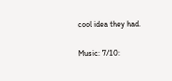cool idea they had.

Music: 7/10: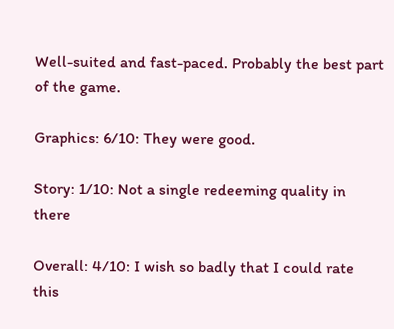Well-suited and fast-paced. Probably the best part of the game.

Graphics: 6/10: They were good.

Story: 1/10: Not a single redeeming quality in there

Overall: 4/10: I wish so badly that I could rate this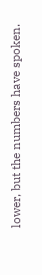lower, but the numbers have spoken.